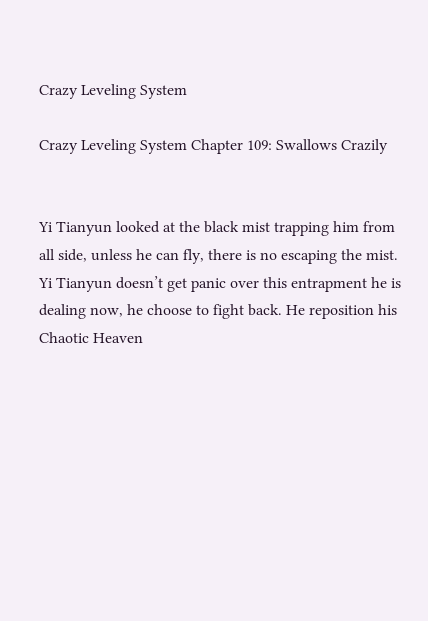Crazy Leveling System

Crazy Leveling System Chapter 109: Swallows Crazily


Yi Tianyun looked at the black mist trapping him from all side, unless he can fly, there is no escaping the mist. Yi Tianyun doesn’t get panic over this entrapment he is dealing now, he choose to fight back. He reposition his Chaotic Heaven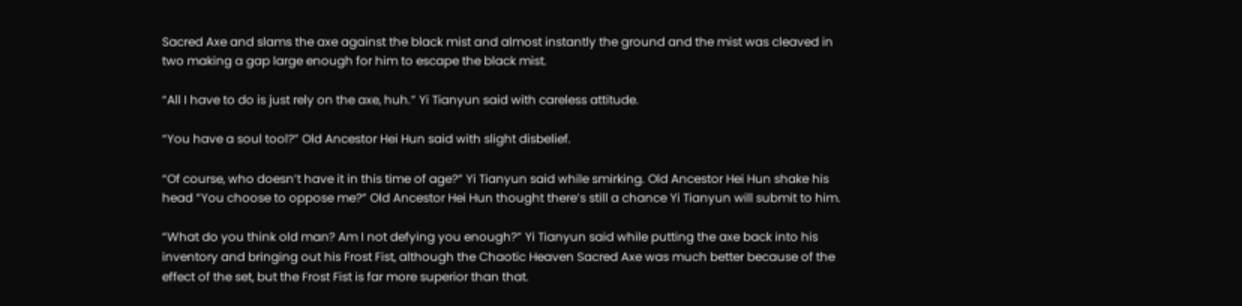Sacred Axe and slams the axe against the black mist and almost instantly the ground and the mist was cleaved in two making a gap large enough for him to escape the black mist.

“All I have to do is just rely on the axe, huh.” Yi Tianyun said with careless attitude.

“You have a soul tool?” Old Ancestor Hei Hun said with slight disbelief.

“Of course, who doesn’t have it in this time of age?” Yi Tianyun said while smirking. Old Ancestor Hei Hun shake his head “You choose to oppose me?” Old Ancestor Hei Hun thought there’s still a chance Yi Tianyun will submit to him.

“What do you think old man? Am I not defying you enough?” Yi Tianyun said while putting the axe back into his inventory and bringing out his Frost Fist, although the Chaotic Heaven Sacred Axe was much better because of the effect of the set, but the Frost Fist is far more superior than that.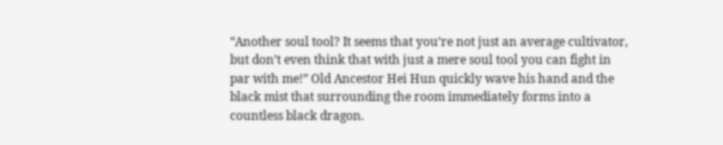“Another soul tool? It seems that you’re not just an average cultivator, but don’t even think that with just a mere soul tool you can fight in par with me!” Old Ancestor Hei Hun quickly wave his hand and the black mist that surrounding the room immediately forms into a countless black dragon.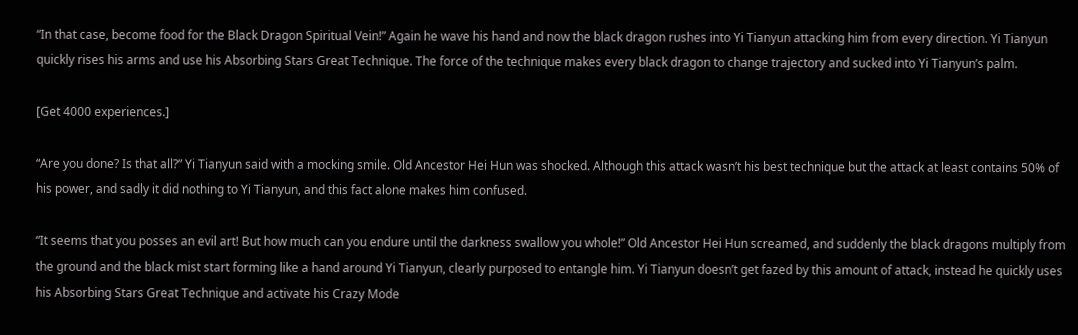“In that case, become food for the Black Dragon Spiritual Vein!” Again he wave his hand and now the black dragon rushes into Yi Tianyun attacking him from every direction. Yi Tianyun quickly rises his arms and use his Absorbing Stars Great Technique. The force of the technique makes every black dragon to change trajectory and sucked into Yi Tianyun’s palm.

[Get 4000 experiences.]

“Are you done? Is that all?” Yi Tianyun said with a mocking smile. Old Ancestor Hei Hun was shocked. Although this attack wasn’t his best technique but the attack at least contains 50% of his power, and sadly it did nothing to Yi Tianyun, and this fact alone makes him confused.

“It seems that you posses an evil art! But how much can you endure until the darkness swallow you whole!” Old Ancestor Hei Hun screamed, and suddenly the black dragons multiply from the ground and the black mist start forming like a hand around Yi Tianyun, clearly purposed to entangle him. Yi Tianyun doesn’t get fazed by this amount of attack, instead he quickly uses his Absorbing Stars Great Technique and activate his Crazy Mode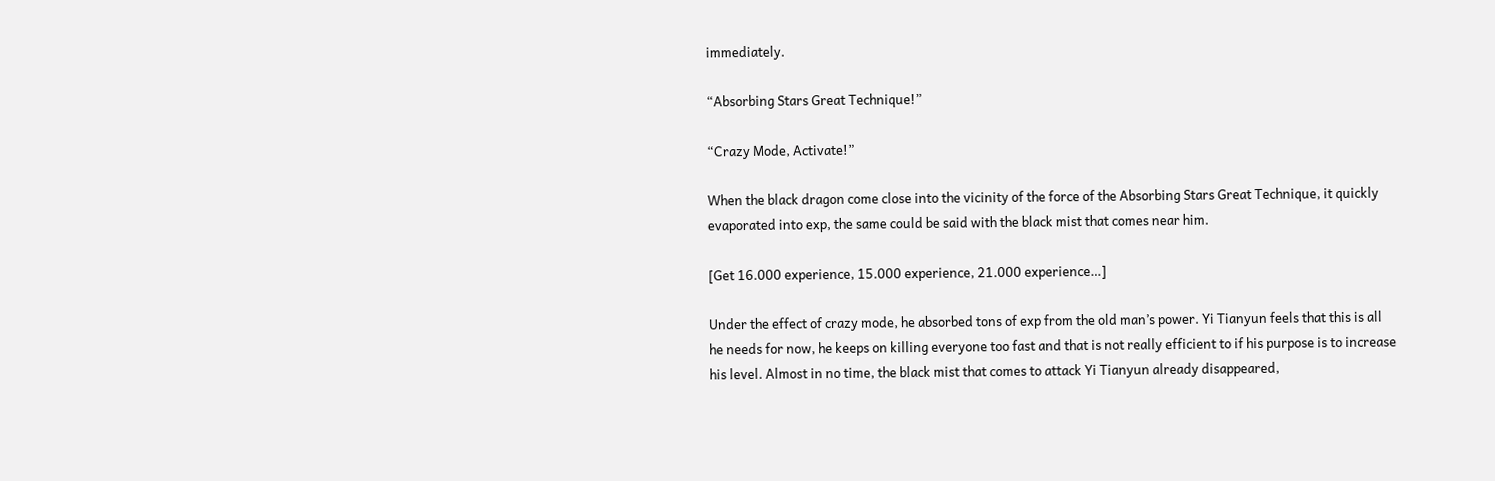immediately.

“Absorbing Stars Great Technique!”

“Crazy Mode, Activate!”

When the black dragon come close into the vicinity of the force of the Absorbing Stars Great Technique, it quickly evaporated into exp, the same could be said with the black mist that comes near him.

[Get 16.000 experience, 15.000 experience, 21.000 experience…]

Under the effect of crazy mode, he absorbed tons of exp from the old man’s power. Yi Tianyun feels that this is all he needs for now, he keeps on killing everyone too fast and that is not really efficient to if his purpose is to increase his level. Almost in no time, the black mist that comes to attack Yi Tianyun already disappeared,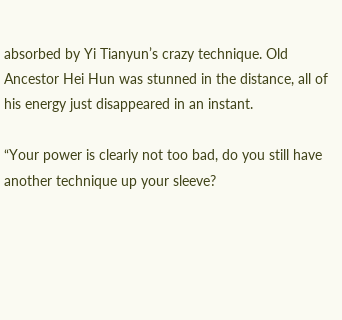absorbed by Yi Tianyun’s crazy technique. Old Ancestor Hei Hun was stunned in the distance, all of his energy just disappeared in an instant.

“Your power is clearly not too bad, do you still have another technique up your sleeve?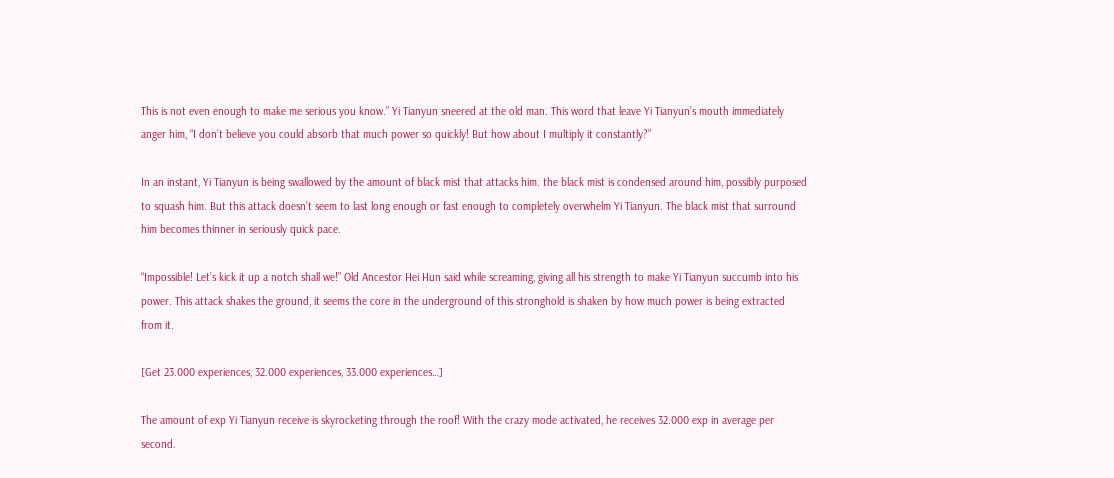This is not even enough to make me serious you know.” Yi Tianyun sneered at the old man. This word that leave Yi Tianyun’s mouth immediately anger him, “I don’t believe you could absorb that much power so quickly! But how about I multiply it constantly?”

In an instant, Yi Tianyun is being swallowed by the amount of black mist that attacks him. the black mist is condensed around him, possibly purposed to squash him. But this attack doesn’t seem to last long enough or fast enough to completely overwhelm Yi Tianyun. The black mist that surround him becomes thinner in seriously quick pace.

“Impossible! Let’s kick it up a notch shall we!” Old Ancestor Hei Hun said while screaming, giving all his strength to make Yi Tianyun succumb into his power. This attack shakes the ground, it seems the core in the underground of this stronghold is shaken by how much power is being extracted from it.

[Get 23.000 experiences, 32.000 experiences, 33.000 experiences…]

The amount of exp Yi Tianyun receive is skyrocketing through the roof! With the crazy mode activated, he receives 32.000 exp in average per second.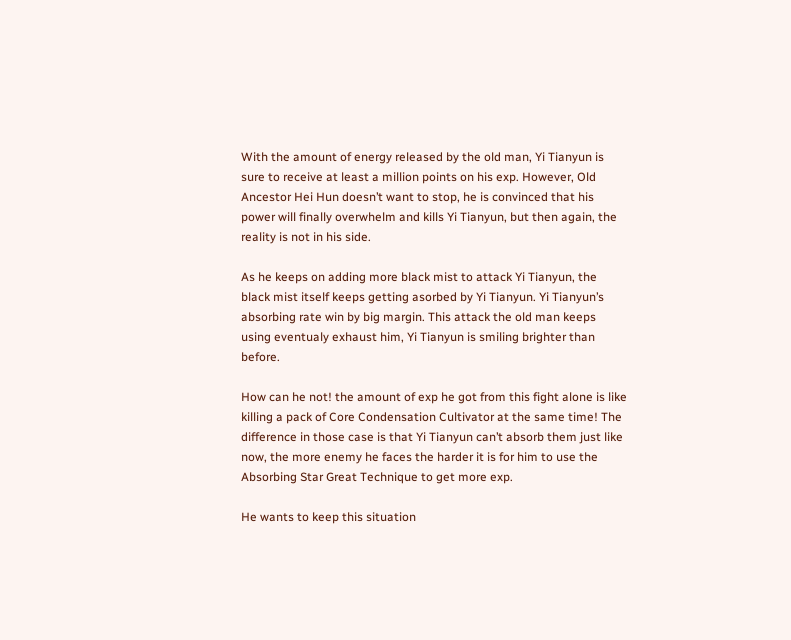With the amount of energy released by the old man, Yi Tianyun is sure to receive at least a million points on his exp. However, Old Ancestor Hei Hun doesn’t want to stop, he is convinced that his power will finally overwhelm and kills Yi Tianyun, but then again, the reality is not in his side.

As he keeps on adding more black mist to attack Yi Tianyun, the black mist itself keeps getting asorbed by Yi Tianyun. Yi Tianyun’s absorbing rate win by big margin. This attack the old man keeps using eventualy exhaust him, Yi Tianyun is smiling brighter than before.

How can he not! the amount of exp he got from this fight alone is like killing a pack of Core Condensation Cultivator at the same time! The difference in those case is that Yi Tianyun can’t absorb them just like now, the more enemy he faces the harder it is for him to use the Absorbing Star Great Technique to get more exp.

He wants to keep this situation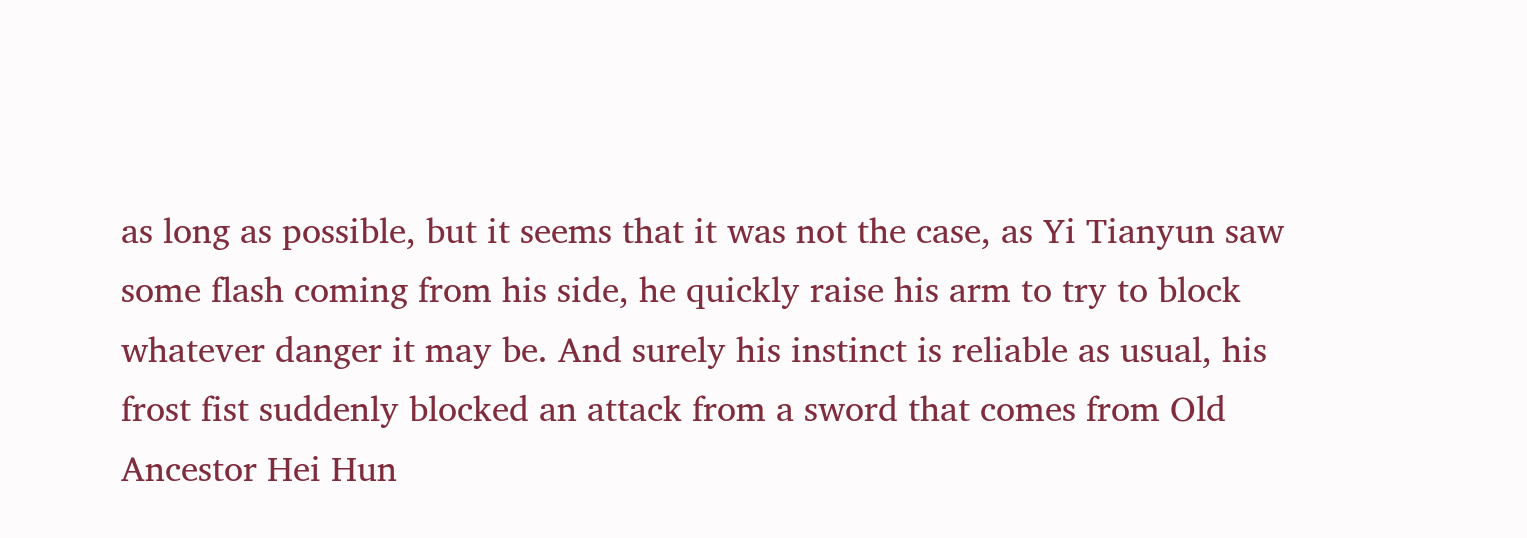as long as possible, but it seems that it was not the case, as Yi Tianyun saw some flash coming from his side, he quickly raise his arm to try to block whatever danger it may be. And surely his instinct is reliable as usual, his frost fist suddenly blocked an attack from a sword that comes from Old Ancestor Hei Hun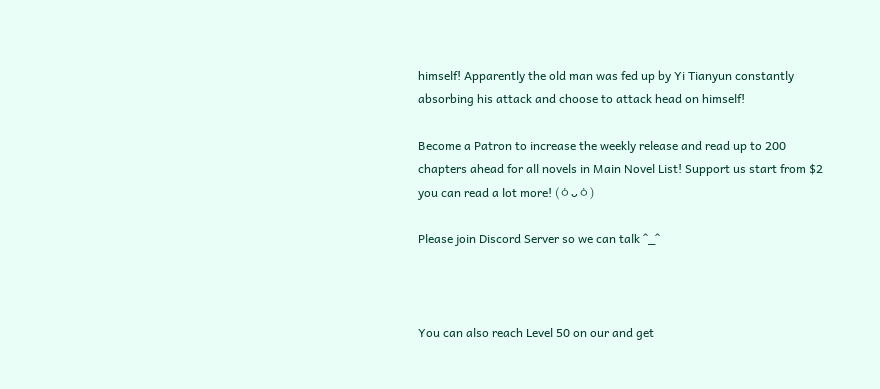himself! Apparently the old man was fed up by Yi Tianyun constantly absorbing his attack and choose to attack head on himself!

Become a Patron to increase the weekly release and read up to 200 chapters ahead for all novels in Main Novel List! Support us start from $2 you can read a lot more! (ㆁᴗㆁ)

Please join Discord Server so we can talk ^_^



You can also reach Level 50 on our and get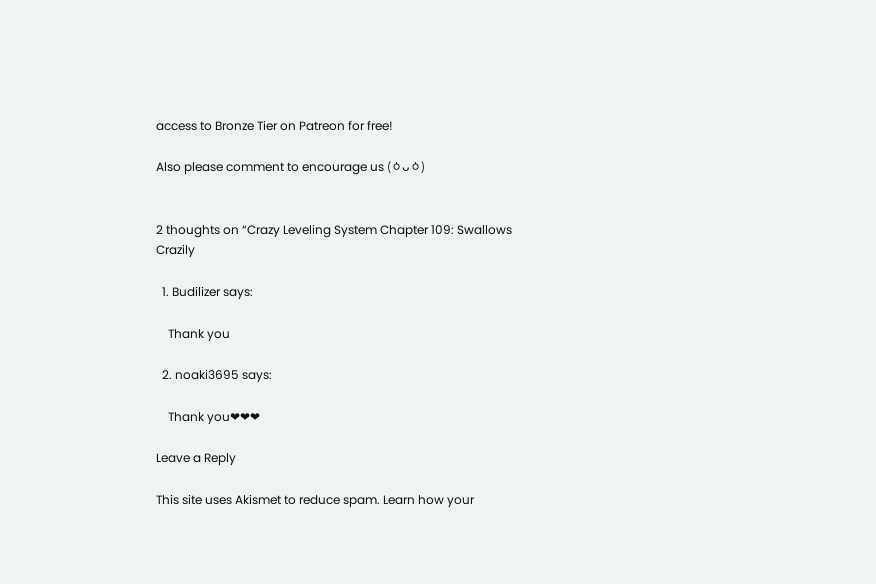access to Bronze Tier on Patreon for free!

Also please comment to encourage us (ㆁᴗㆁ)


2 thoughts on “Crazy Leveling System Chapter 109: Swallows Crazily

  1. Budilizer says:

    Thank you

  2. noaki3695 says:

    Thank you❤❤❤

Leave a Reply

This site uses Akismet to reduce spam. Learn how your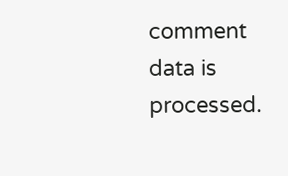comment data is processed.